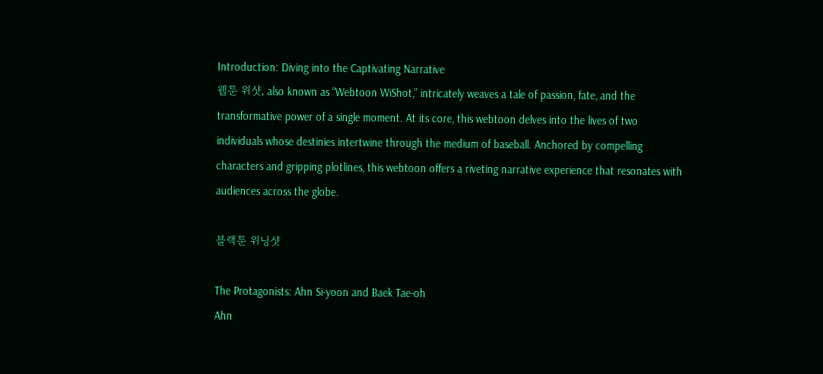Introduction: Diving into the Captivating Narrative
웹툰 위샷, also known as “Webtoon WiShot,” intricately weaves a tale of passion, fate, and the transformative power of a single moment. At its core, this webtoon delves into the lives of two individuals whose destinies intertwine through the medium of baseball. Anchored by compelling characters and gripping plotlines, this webtoon offers a riveting narrative experience that resonates with audiences across the globe.

블랙툰 위닝샷

The Protagonists: Ahn Si-yoon and Baek Tae-oh
Ahn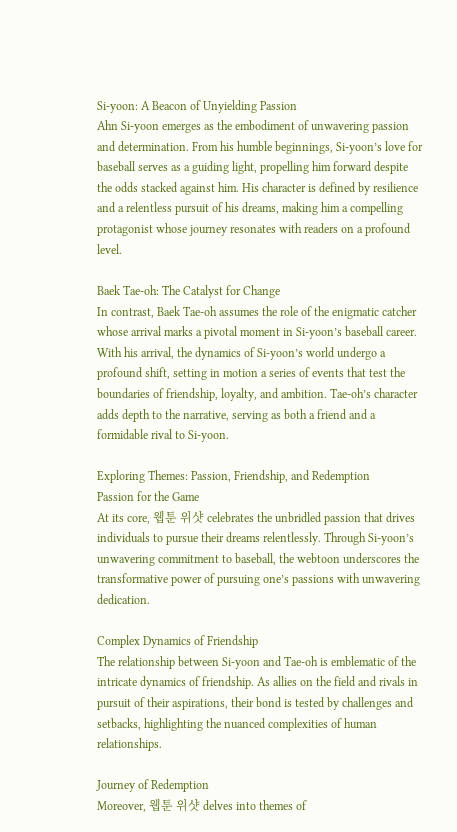Si-yoon: A Beacon of Unyielding Passion
Ahn Si-yoon emerges as the embodiment of unwavering passion and determination. From his humble beginnings, Si-yoon’s love for baseball serves as a guiding light, propelling him forward despite the odds stacked against him. His character is defined by resilience and a relentless pursuit of his dreams, making him a compelling protagonist whose journey resonates with readers on a profound level.

Baek Tae-oh: The Catalyst for Change
In contrast, Baek Tae-oh assumes the role of the enigmatic catcher whose arrival marks a pivotal moment in Si-yoon’s baseball career. With his arrival, the dynamics of Si-yoon’s world undergo a profound shift, setting in motion a series of events that test the boundaries of friendship, loyalty, and ambition. Tae-oh’s character adds depth to the narrative, serving as both a friend and a formidable rival to Si-yoon.

Exploring Themes: Passion, Friendship, and Redemption
Passion for the Game
At its core, 웹툰 위샷 celebrates the unbridled passion that drives individuals to pursue their dreams relentlessly. Through Si-yoon’s unwavering commitment to baseball, the webtoon underscores the transformative power of pursuing one’s passions with unwavering dedication.

Complex Dynamics of Friendship
The relationship between Si-yoon and Tae-oh is emblematic of the intricate dynamics of friendship. As allies on the field and rivals in pursuit of their aspirations, their bond is tested by challenges and setbacks, highlighting the nuanced complexities of human relationships.

Journey of Redemption
Moreover, 웹툰 위샷 delves into themes of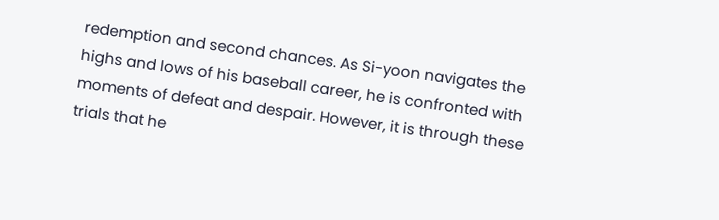redemption and second chances. As Si-yoon navigates the highs and lows of his baseball career, he is confronted with moments of defeat and despair. However, it is through these trials that he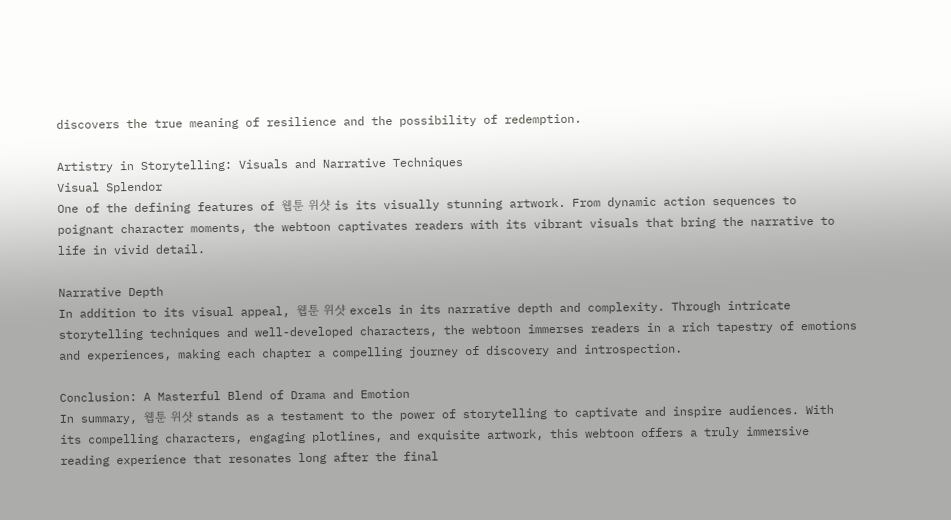discovers the true meaning of resilience and the possibility of redemption.

Artistry in Storytelling: Visuals and Narrative Techniques
Visual Splendor
One of the defining features of 웹툰 위샷 is its visually stunning artwork. From dynamic action sequences to poignant character moments, the webtoon captivates readers with its vibrant visuals that bring the narrative to life in vivid detail.

Narrative Depth
In addition to its visual appeal, 웹툰 위샷 excels in its narrative depth and complexity. Through intricate storytelling techniques and well-developed characters, the webtoon immerses readers in a rich tapestry of emotions and experiences, making each chapter a compelling journey of discovery and introspection.

Conclusion: A Masterful Blend of Drama and Emotion
In summary, 웹툰 위샷 stands as a testament to the power of storytelling to captivate and inspire audiences. With its compelling characters, engaging plotlines, and exquisite artwork, this webtoon offers a truly immersive reading experience that resonates long after the final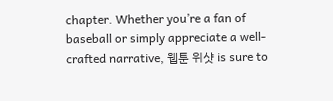chapter. Whether you’re a fan of baseball or simply appreciate a well-crafted narrative, 웹툰 위샷 is sure to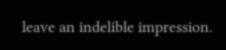leave an indelible impression.